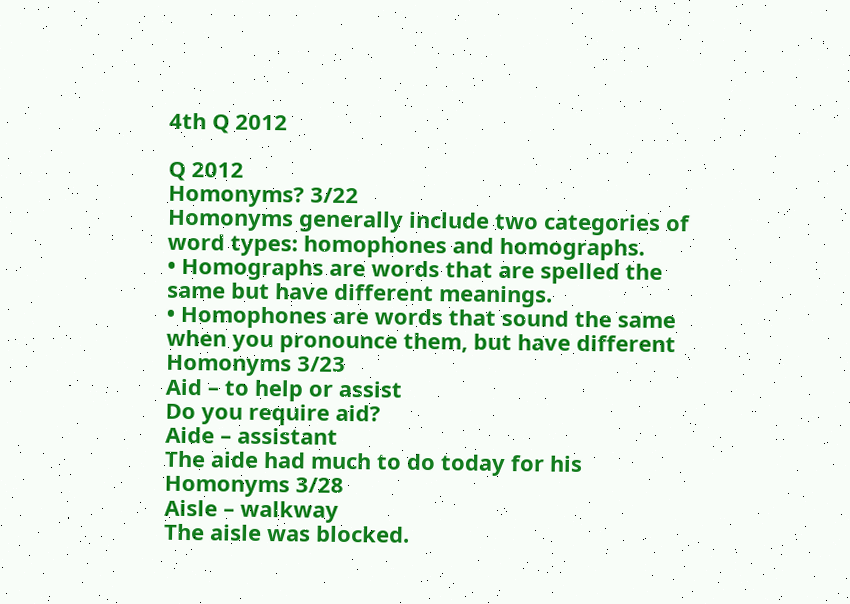4th Q 2012

Q 2012
Homonyms? 3/22
Homonyms generally include two categories of
word types: homophones and homographs.
• Homographs are words that are spelled the
same but have different meanings.
• Homophones are words that sound the same
when you pronounce them, but have different
Homonyms 3/23
Aid – to help or assist
Do you require aid?
Aide – assistant
The aide had much to do today for his
Homonyms 3/28
Aisle – walkway
The aisle was blocked.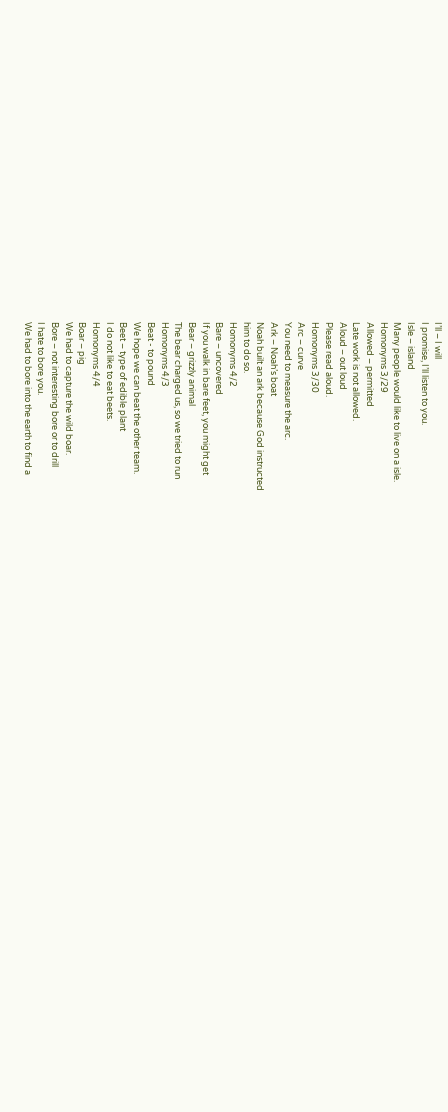I’ll – I will
I promise, I’ll listen to you.
Isle – island
Many people would like to live on a isle.
Homonyms 3/29
Allowed – permitted
Late work is not allowed.
Aloud – out loud
Please read aloud.
Homonyms 3/30
Arc – curve
You need to measure the arc.
Ark – Noah’s boat
Noah built an ark because God instructed
him to do so.
Homonyms 4/2
Bare – uncovered
If you walk in bare feet, you might get
Bear – grizzly animal
The bear charged us, so we tried to run
Homonyms 4/3
Beat - to pound
We hope we can beat the other team.
Beet – type of edible plant
I do not like to eat beets.
Homonyms 4/4
Boar – pig
We had to capture the wild boar.
Bore – not interesting bore or to drill
I hate to bore you.
We had to bore into the earth to find a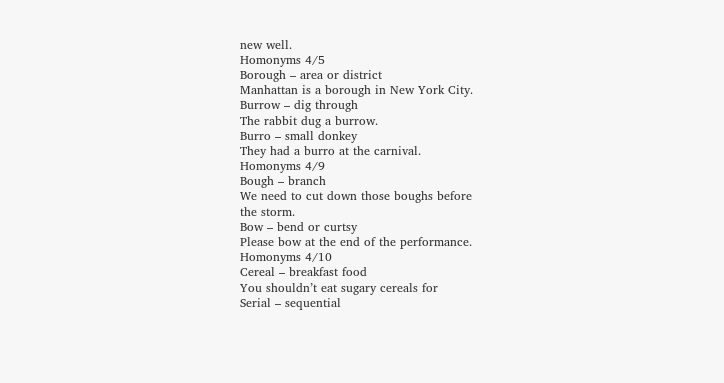new well.
Homonyms 4/5
Borough – area or district
Manhattan is a borough in New York City.
Burrow – dig through
The rabbit dug a burrow.
Burro – small donkey
They had a burro at the carnival.
Homonyms 4/9
Bough – branch
We need to cut down those boughs before
the storm.
Bow – bend or curtsy
Please bow at the end of the performance.
Homonyms 4/10
Cereal – breakfast food
You shouldn’t eat sugary cereals for
Serial – sequential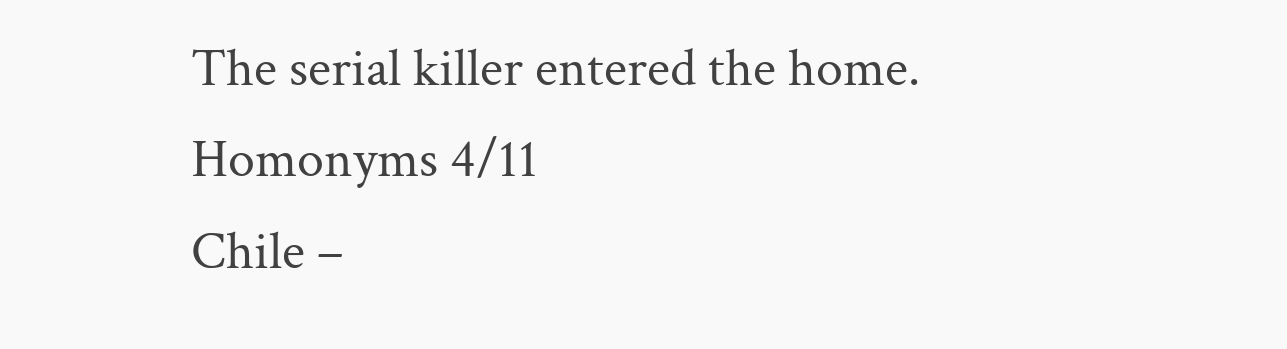The serial killer entered the home.
Homonyms 4/11
Chile –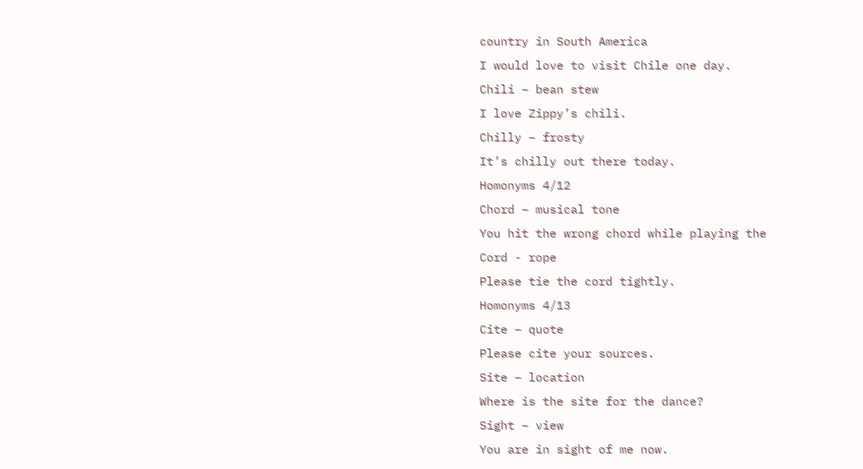country in South America
I would love to visit Chile one day.
Chili – bean stew
I love Zippy’s chili.
Chilly – frosty
It’s chilly out there today.
Homonyms 4/12
Chord – musical tone
You hit the wrong chord while playing the
Cord - rope
Please tie the cord tightly.
Homonyms 4/13
Cite – quote
Please cite your sources.
Site – location
Where is the site for the dance?
Sight – view
You are in sight of me now.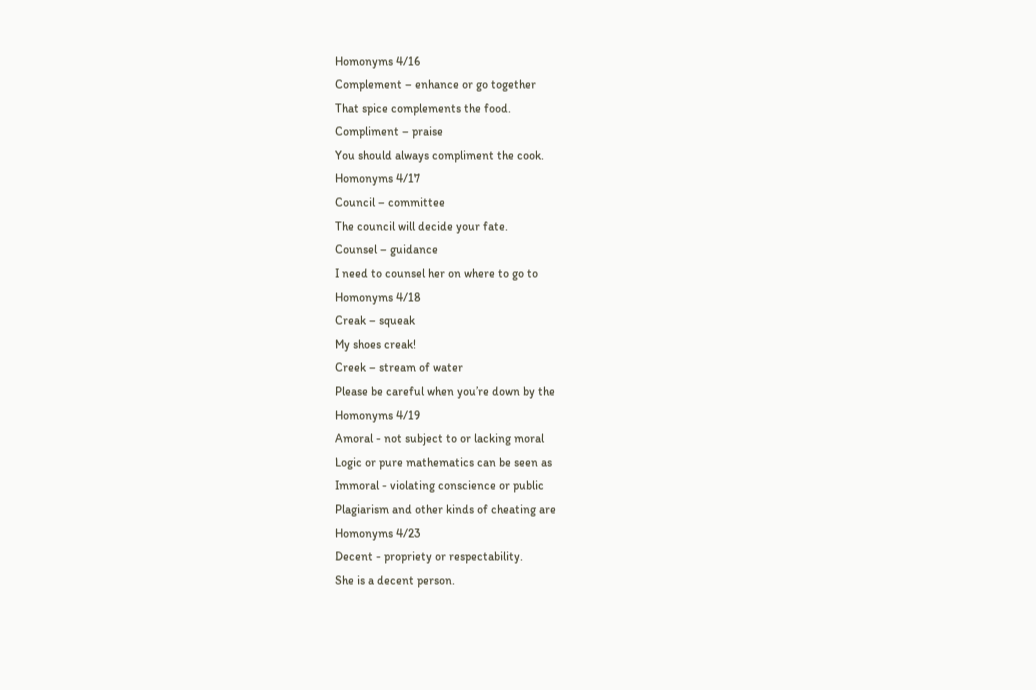Homonyms 4/16
Complement – enhance or go together
That spice complements the food.
Compliment – praise
You should always compliment the cook.
Homonyms 4/17
Council – committee
The council will decide your fate.
Counsel – guidance
I need to counsel her on where to go to
Homonyms 4/18
Creak – squeak
My shoes creak!
Creek – stream of water
Please be careful when you’re down by the
Homonyms 4/19
Amoral - not subject to or lacking moral
Logic or pure mathematics can be seen as
Immoral - violating conscience or public
Plagiarism and other kinds of cheating are
Homonyms 4/23
Decent - propriety or respectability.
She is a decent person.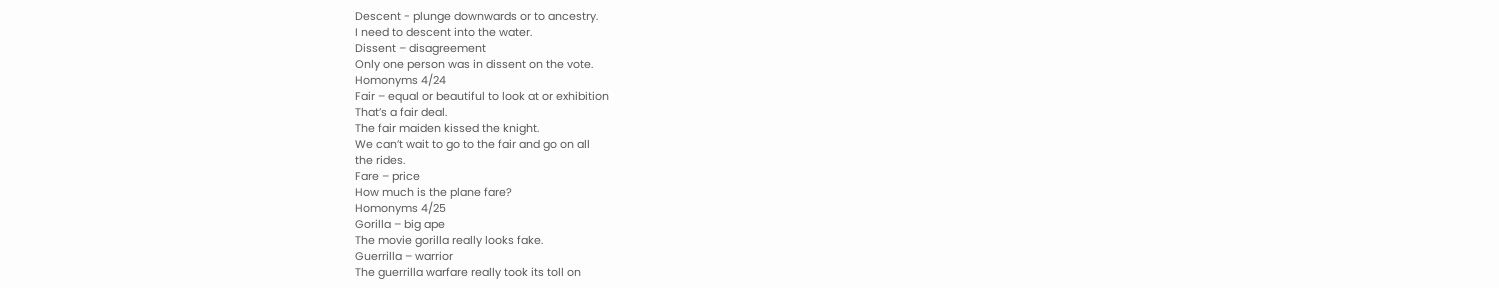Descent - plunge downwards or to ancestry.
I need to descent into the water.
Dissent – disagreement
Only one person was in dissent on the vote.
Homonyms 4/24
Fair – equal or beautiful to look at or exhibition
That’s a fair deal.
The fair maiden kissed the knight.
We can’t wait to go to the fair and go on all
the rides.
Fare – price
How much is the plane fare?
Homonyms 4/25
Gorilla – big ape
The movie gorilla really looks fake.
Guerrilla – warrior
The guerrilla warfare really took its toll on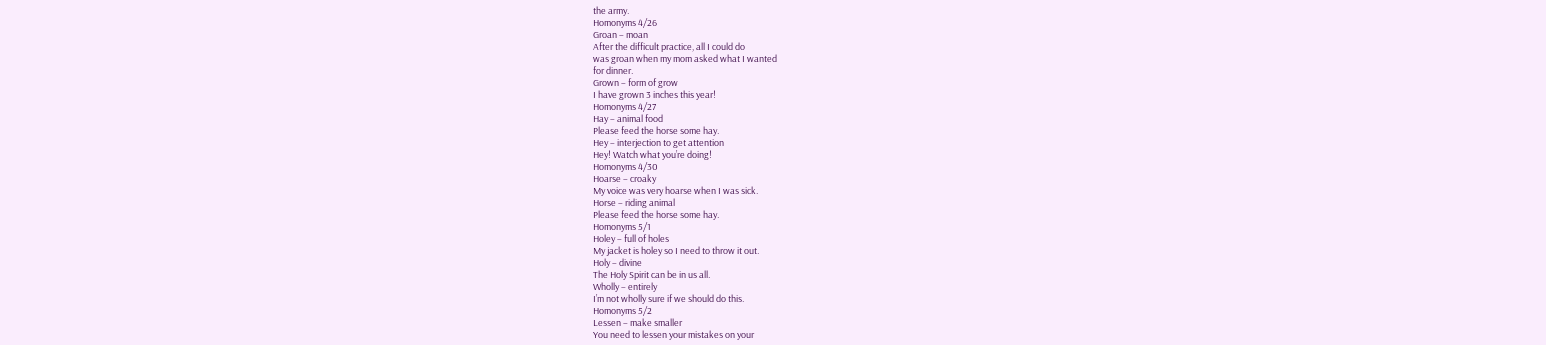the army.
Homonyms 4/26
Groan – moan
After the difficult practice, all I could do
was groan when my mom asked what I wanted
for dinner.
Grown – form of grow
I have grown 3 inches this year!
Homonyms 4/27
Hay – animal food
Please feed the horse some hay.
Hey – interjection to get attention
Hey! Watch what you’re doing!
Homonyms 4/30
Hoarse – croaky
My voice was very hoarse when I was sick.
Horse – riding animal
Please feed the horse some hay.
Homonyms 5/1
Holey – full of holes
My jacket is holey so I need to throw it out.
Holy – divine
The Holy Spirit can be in us all.
Wholly – entirely
I’m not wholly sure if we should do this.
Homonyms 5/2
Lessen – make smaller
You need to lessen your mistakes on your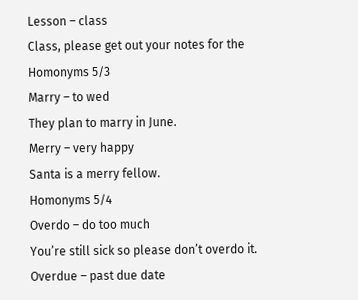Lesson – class
Class, please get out your notes for the
Homonyms 5/3
Marry – to wed
They plan to marry in June.
Merry – very happy
Santa is a merry fellow.
Homonyms 5/4
Overdo – do too much
You’re still sick so please don’t overdo it.
Overdue – past due date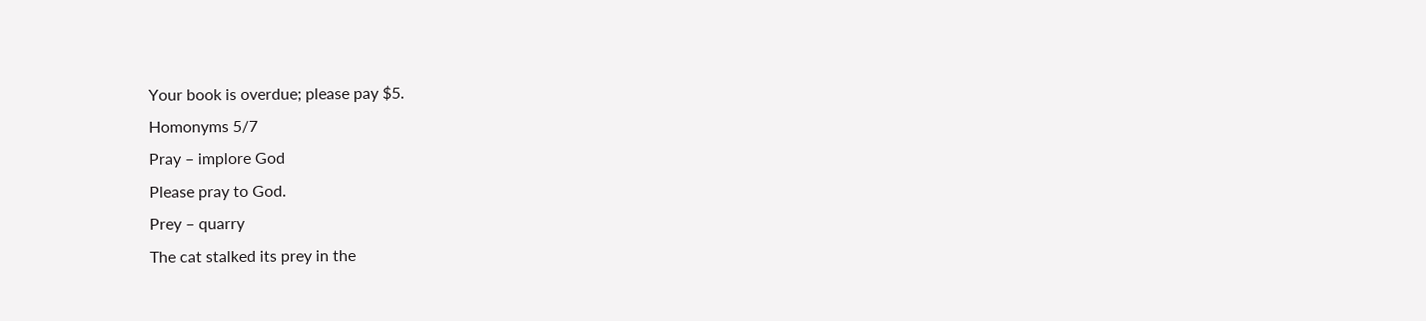Your book is overdue; please pay $5.
Homonyms 5/7
Pray – implore God
Please pray to God.
Prey – quarry
The cat stalked its prey in the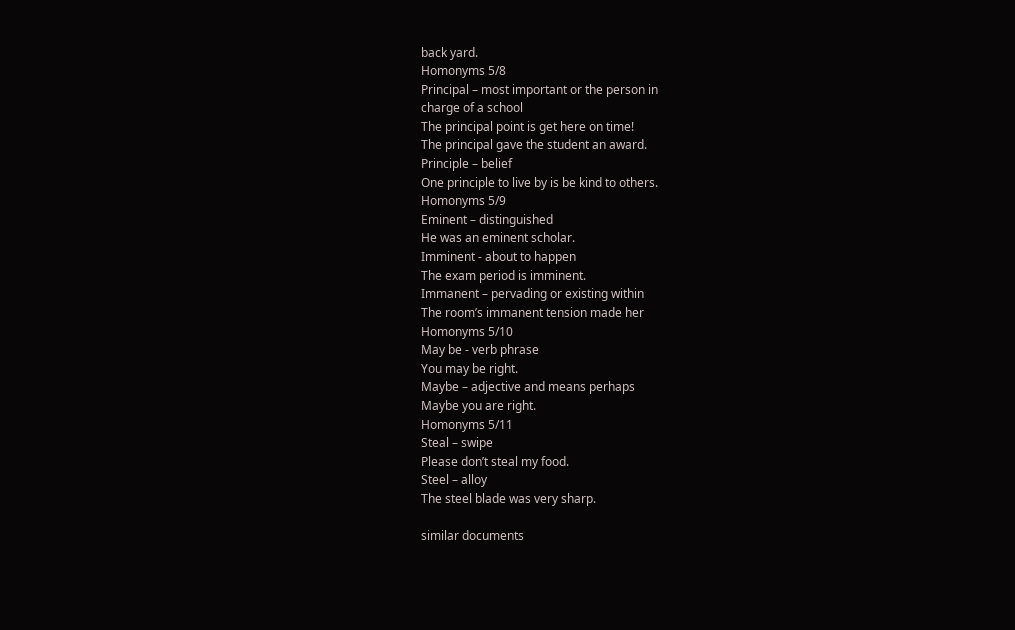back yard.
Homonyms 5/8
Principal – most important or the person in
charge of a school
The principal point is get here on time!
The principal gave the student an award.
Principle – belief
One principle to live by is be kind to others.
Homonyms 5/9
Eminent – distinguished
He was an eminent scholar.
Imminent - about to happen
The exam period is imminent.
Immanent – pervading or existing within
The room’s immanent tension made her
Homonyms 5/10
May be - verb phrase
You may be right.
Maybe – adjective and means perhaps
Maybe you are right.
Homonyms 5/11
Steal – swipe
Please don’t steal my food.
Steel – alloy
The steel blade was very sharp.

similar documents